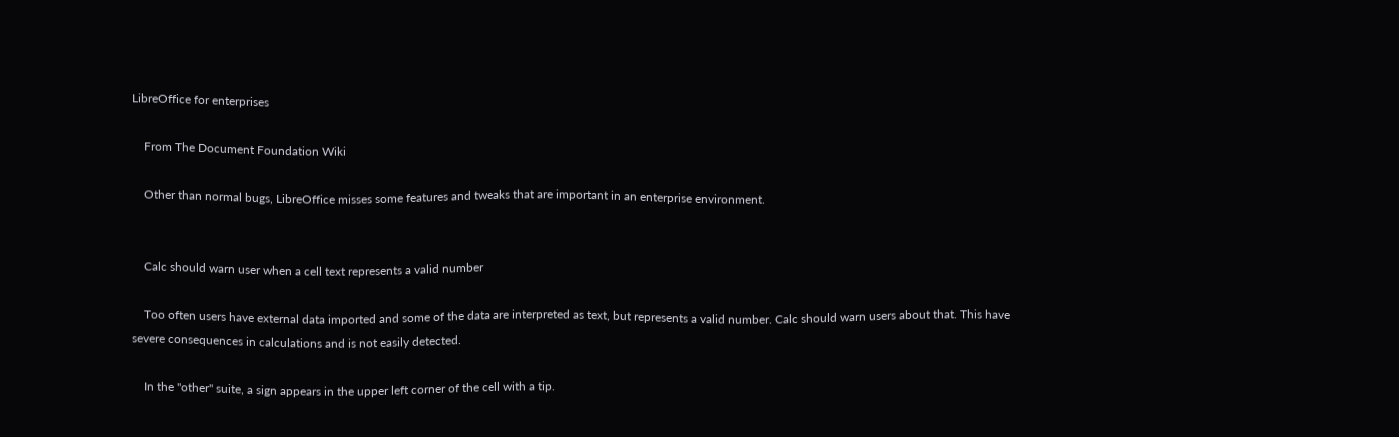LibreOffice for enterprises

    From The Document Foundation Wiki

    Other than normal bugs, LibreOffice misses some features and tweaks that are important in an enterprise environment.


    Calc should warn user when a cell text represents a valid number

    Too often users have external data imported and some of the data are interpreted as text, but represents a valid number. Calc should warn users about that. This have severe consequences in calculations and is not easily detected.

    In the "other" suite, a sign appears in the upper left corner of the cell with a tip.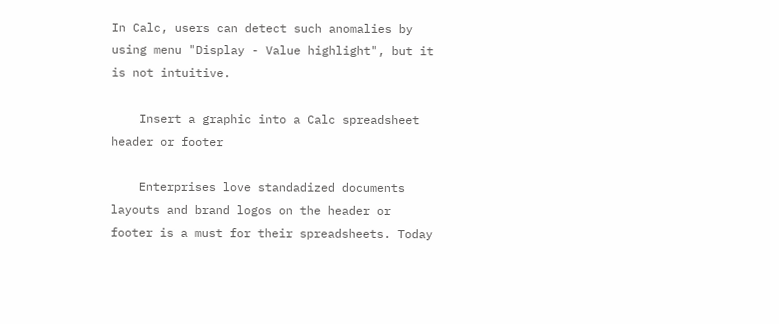In Calc, users can detect such anomalies by using menu "Display - Value highlight", but it is not intuitive.

    Insert a graphic into a Calc spreadsheet header or footer

    Enterprises love standadized documents layouts and brand logos on the header or footer is a must for their spreadsheets. Today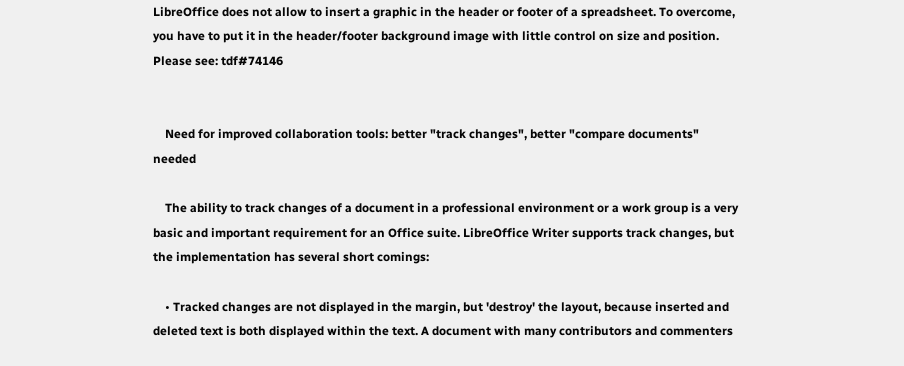LibreOffice does not allow to insert a graphic in the header or footer of a spreadsheet. To overcome, you have to put it in the header/footer background image with little control on size and position. Please see: tdf#74146


    Need for improved collaboration tools: better "track changes", better "compare documents" needed

    The ability to track changes of a document in a professional environment or a work group is a very basic and important requirement for an Office suite. LibreOffice Writer supports track changes, but the implementation has several short comings:

    • Tracked changes are not displayed in the margin, but 'destroy' the layout, because inserted and deleted text is both displayed within the text. A document with many contributors and commenters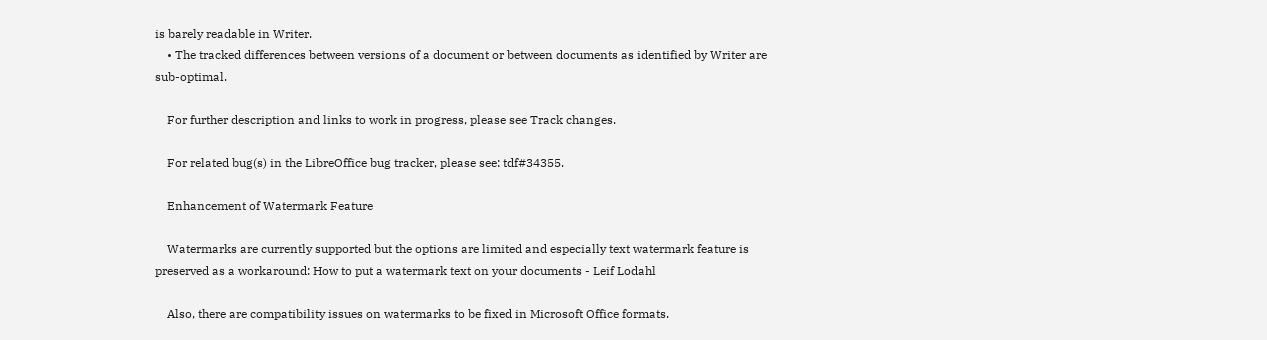is barely readable in Writer.
    • The tracked differences between versions of a document or between documents as identified by Writer are sub-optimal.

    For further description and links to work in progress, please see Track changes.

    For related bug(s) in the LibreOffice bug tracker, please see: tdf#34355.

    Enhancement of Watermark Feature

    Watermarks are currently supported but the options are limited and especially text watermark feature is preserved as a workaround: How to put a watermark text on your documents - Leif Lodahl

    Also, there are compatibility issues on watermarks to be fixed in Microsoft Office formats.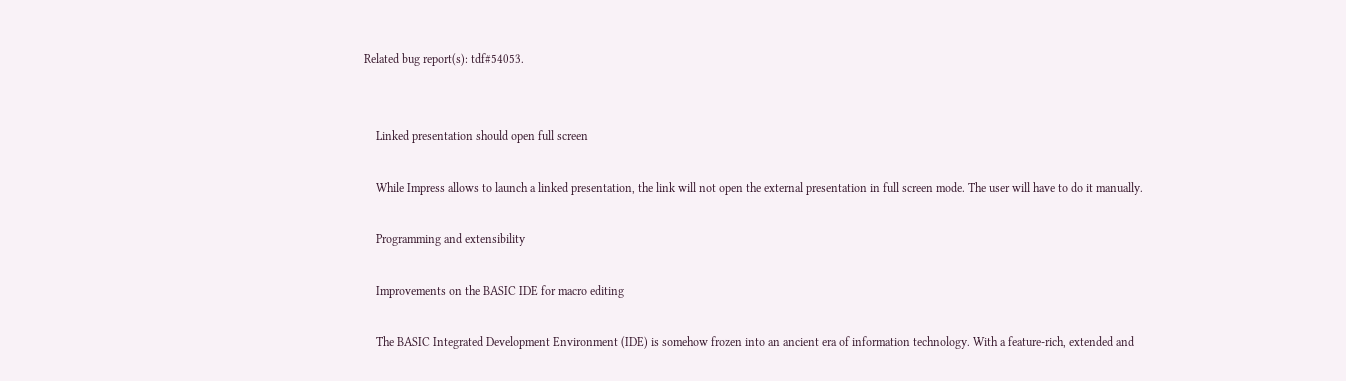Related bug report(s): tdf#54053.


    Linked presentation should open full screen

    While Impress allows to launch a linked presentation, the link will not open the external presentation in full screen mode. The user will have to do it manually.

    Programming and extensibility

    Improvements on the BASIC IDE for macro editing

    The BASIC Integrated Development Environment (IDE) is somehow frozen into an ancient era of information technology. With a feature-rich, extended and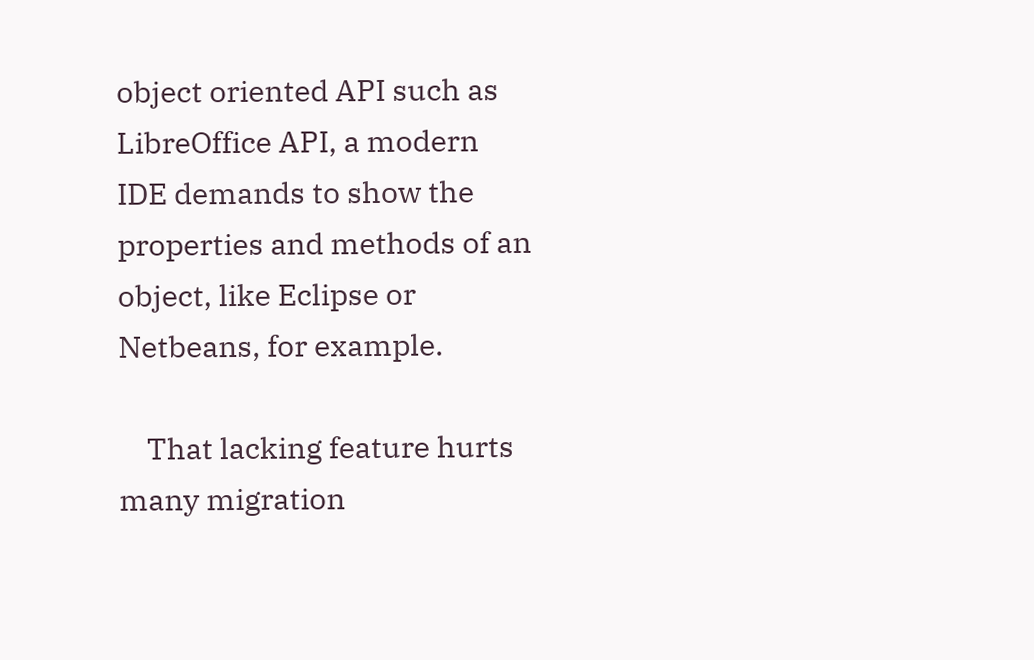object oriented API such as LibreOffice API, a modern IDE demands to show the properties and methods of an object, like Eclipse or Netbeans, for example.

    That lacking feature hurts many migration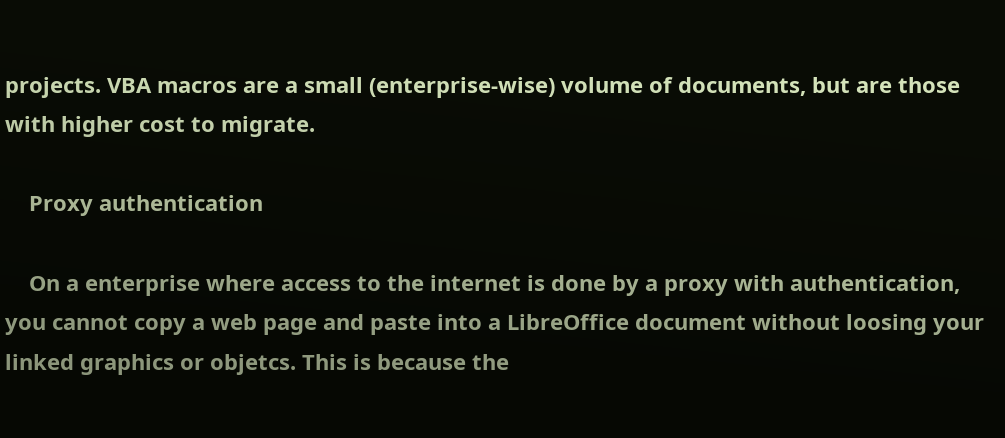projects. VBA macros are a small (enterprise-wise) volume of documents, but are those with higher cost to migrate.

    Proxy authentication

    On a enterprise where access to the internet is done by a proxy with authentication, you cannot copy a web page and paste into a LibreOffice document without loosing your linked graphics or objetcs. This is because the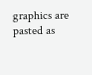graphics are pasted as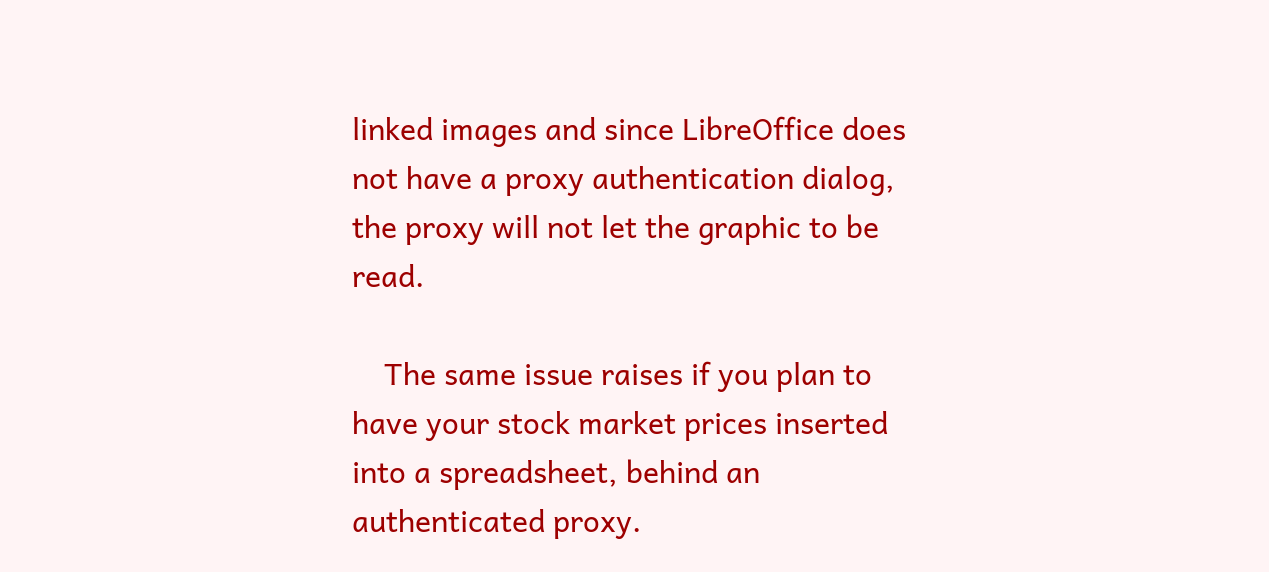linked images and since LibreOffice does not have a proxy authentication dialog, the proxy will not let the graphic to be read.

    The same issue raises if you plan to have your stock market prices inserted into a spreadsheet, behind an authenticated proxy.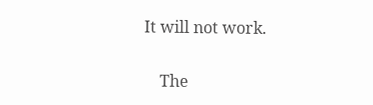It will not work.

    The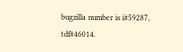bugzilla number is i#59287, tdf#46014.